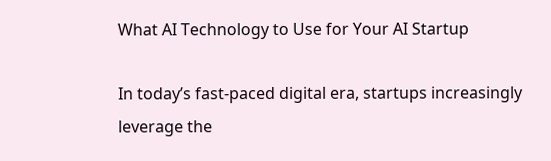What AI Technology to Use for Your AI Startup

In today’s fast-paced digital era, startups increasingly leverage the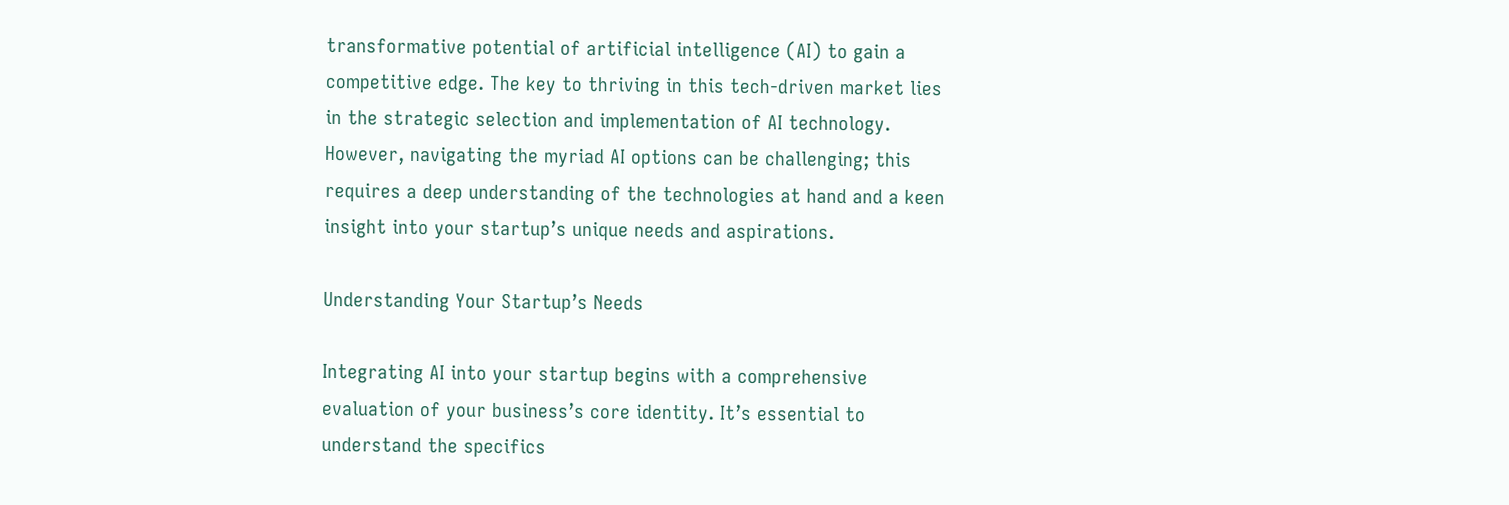transformative potential of artificial intelligence (AI) to gain a competitive edge. The key to thriving in this tech-driven market lies in the strategic selection and implementation of AI technology. However, navigating the myriad AI options can be challenging; this requires a deep understanding of the technologies at hand and a keen insight into your startup’s unique needs and aspirations.

Understanding Your Startup’s Needs

Integrating AI into your startup begins with a comprehensive evaluation of your business’s core identity. It’s essential to understand the specifics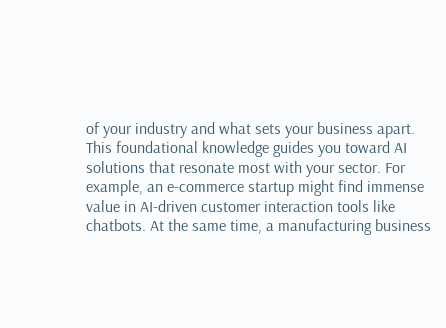of your industry and what sets your business apart. This foundational knowledge guides you toward AI solutions that resonate most with your sector. For example, an e-commerce startup might find immense value in AI-driven customer interaction tools like chatbots. At the same time, a manufacturing business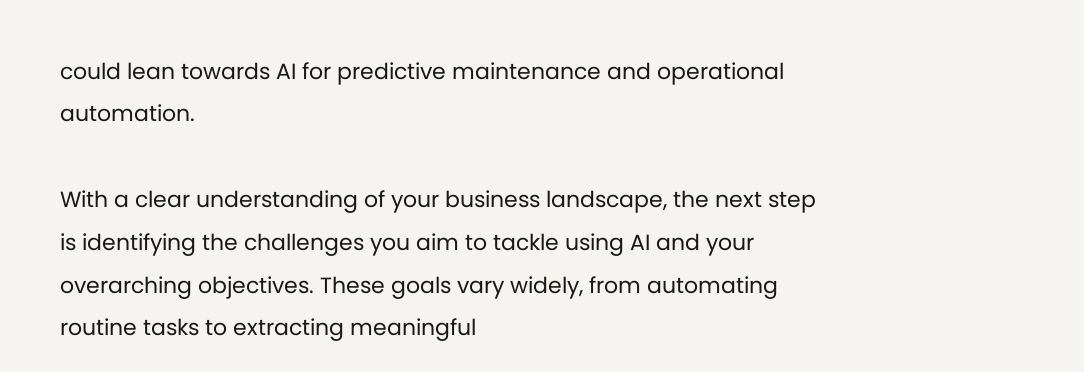could lean towards AI for predictive maintenance and operational automation.

With a clear understanding of your business landscape, the next step is identifying the challenges you aim to tackle using AI and your overarching objectives. These goals vary widely, from automating routine tasks to extracting meaningful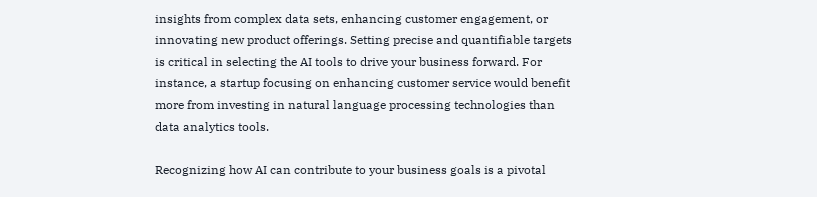insights from complex data sets, enhancing customer engagement, or innovating new product offerings. Setting precise and quantifiable targets is critical in selecting the AI tools to drive your business forward. For instance, a startup focusing on enhancing customer service would benefit more from investing in natural language processing technologies than data analytics tools.

Recognizing how AI can contribute to your business goals is a pivotal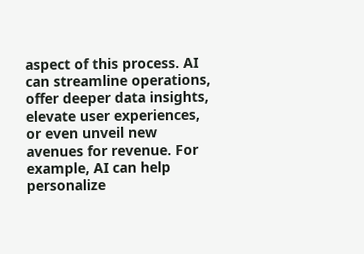aspect of this process. AI can streamline operations, offer deeper data insights, elevate user experiences, or even unveil new avenues for revenue. For example, AI can help personalize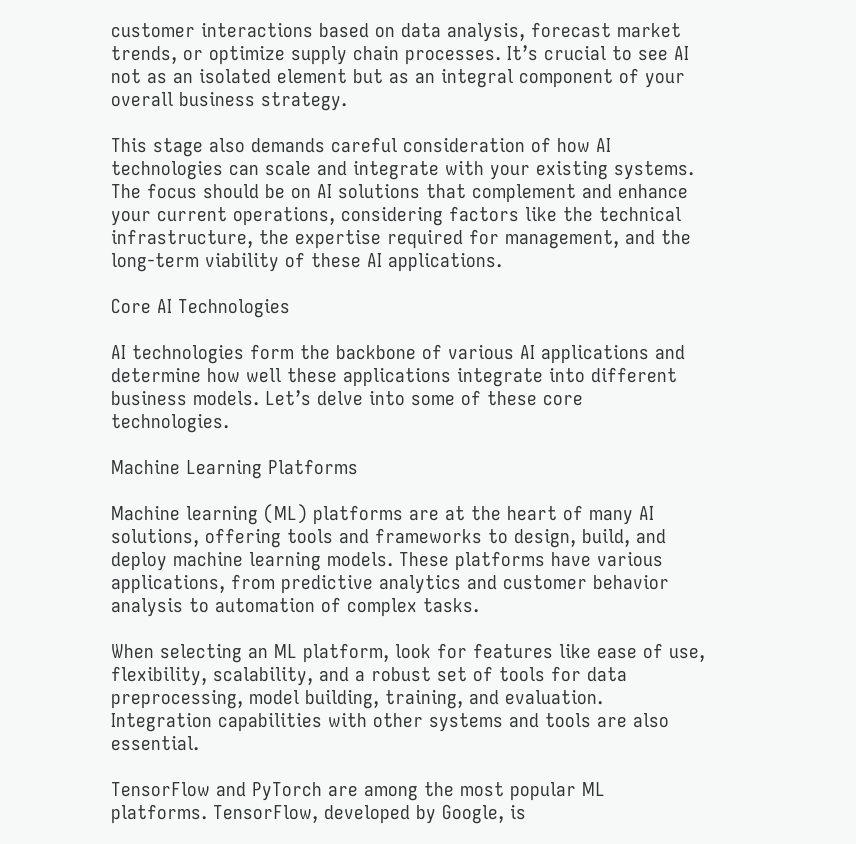customer interactions based on data analysis, forecast market trends, or optimize supply chain processes. It’s crucial to see AI not as an isolated element but as an integral component of your overall business strategy.

This stage also demands careful consideration of how AI technologies can scale and integrate with your existing systems. The focus should be on AI solutions that complement and enhance your current operations, considering factors like the technical infrastructure, the expertise required for management, and the long-term viability of these AI applications.

Core AI Technologies

AI technologies form the backbone of various AI applications and determine how well these applications integrate into different business models. Let’s delve into some of these core technologies.

Machine Learning Platforms

Machine learning (ML) platforms are at the heart of many AI solutions, offering tools and frameworks to design, build, and deploy machine learning models. These platforms have various applications, from predictive analytics and customer behavior analysis to automation of complex tasks.

When selecting an ML platform, look for features like ease of use, flexibility, scalability, and a robust set of tools for data preprocessing, model building, training, and evaluation. Integration capabilities with other systems and tools are also essential.

TensorFlow and PyTorch are among the most popular ML platforms. TensorFlow, developed by Google, is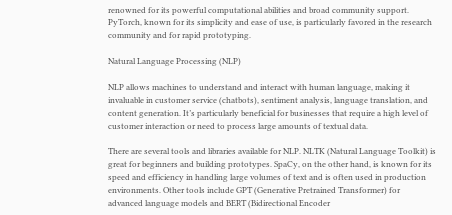renowned for its powerful computational abilities and broad community support. PyTorch, known for its simplicity and ease of use, is particularly favored in the research community and for rapid prototyping.

Natural Language Processing (NLP)

NLP allows machines to understand and interact with human language, making it invaluable in customer service (chatbots), sentiment analysis, language translation, and content generation. It’s particularly beneficial for businesses that require a high level of customer interaction or need to process large amounts of textual data.

There are several tools and libraries available for NLP. NLTK (Natural Language Toolkit) is great for beginners and building prototypes. SpaCy, on the other hand, is known for its speed and efficiency in handling large volumes of text and is often used in production environments. Other tools include GPT (Generative Pretrained Transformer) for advanced language models and BERT (Bidirectional Encoder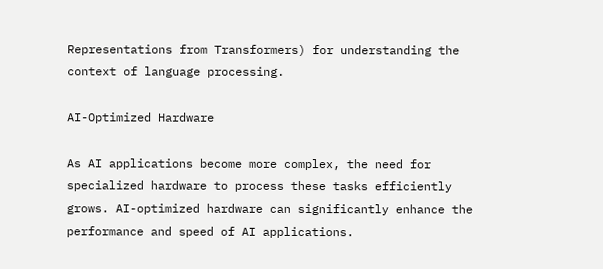Representations from Transformers) for understanding the context of language processing.

AI-Optimized Hardware

As AI applications become more complex, the need for specialized hardware to process these tasks efficiently grows. AI-optimized hardware can significantly enhance the performance and speed of AI applications.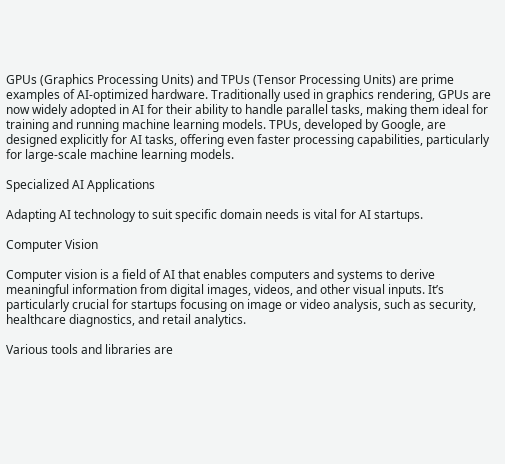GPUs (Graphics Processing Units) and TPUs (Tensor Processing Units) are prime examples of AI-optimized hardware. Traditionally used in graphics rendering, GPUs are now widely adopted in AI for their ability to handle parallel tasks, making them ideal for training and running machine learning models. TPUs, developed by Google, are designed explicitly for AI tasks, offering even faster processing capabilities, particularly for large-scale machine learning models.

Specialized AI Applications

Adapting AI technology to suit specific domain needs is vital for AI startups.

Computer Vision

Computer vision is a field of AI that enables computers and systems to derive meaningful information from digital images, videos, and other visual inputs. It’s particularly crucial for startups focusing on image or video analysis, such as security, healthcare diagnostics, and retail analytics.

Various tools and libraries are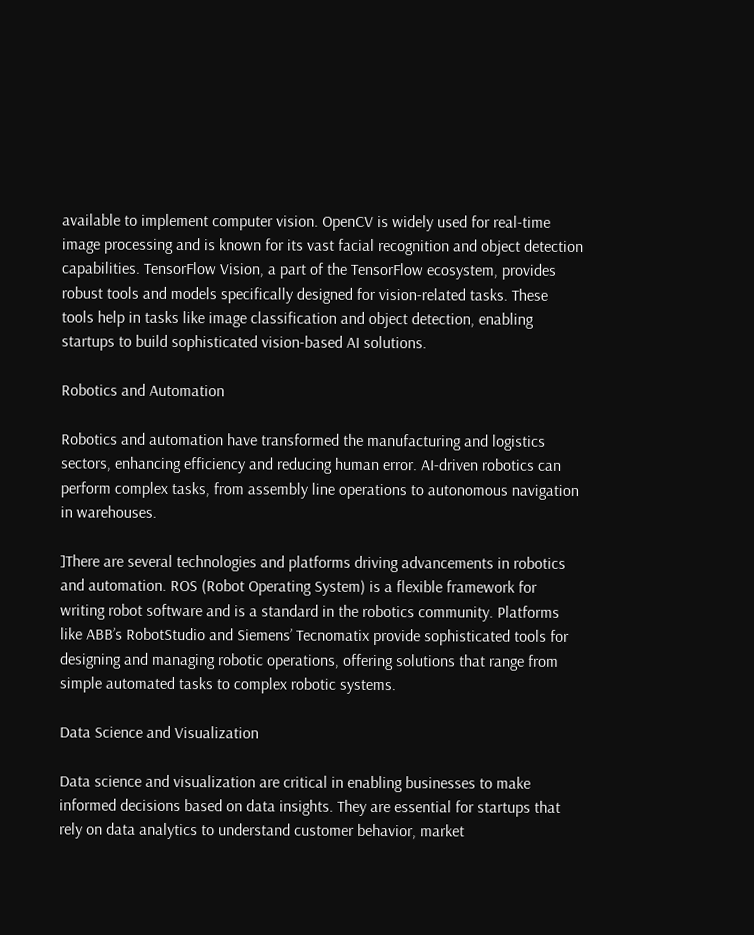available to implement computer vision. OpenCV is widely used for real-time image processing and is known for its vast facial recognition and object detection capabilities. TensorFlow Vision, a part of the TensorFlow ecosystem, provides robust tools and models specifically designed for vision-related tasks. These tools help in tasks like image classification and object detection, enabling startups to build sophisticated vision-based AI solutions.

Robotics and Automation

Robotics and automation have transformed the manufacturing and logistics sectors, enhancing efficiency and reducing human error. AI-driven robotics can perform complex tasks, from assembly line operations to autonomous navigation in warehouses.

]There are several technologies and platforms driving advancements in robotics and automation. ROS (Robot Operating System) is a flexible framework for writing robot software and is a standard in the robotics community. Platforms like ABB’s RobotStudio and Siemens’ Tecnomatix provide sophisticated tools for designing and managing robotic operations, offering solutions that range from simple automated tasks to complex robotic systems.

Data Science and Visualization

Data science and visualization are critical in enabling businesses to make informed decisions based on data insights. They are essential for startups that rely on data analytics to understand customer behavior, market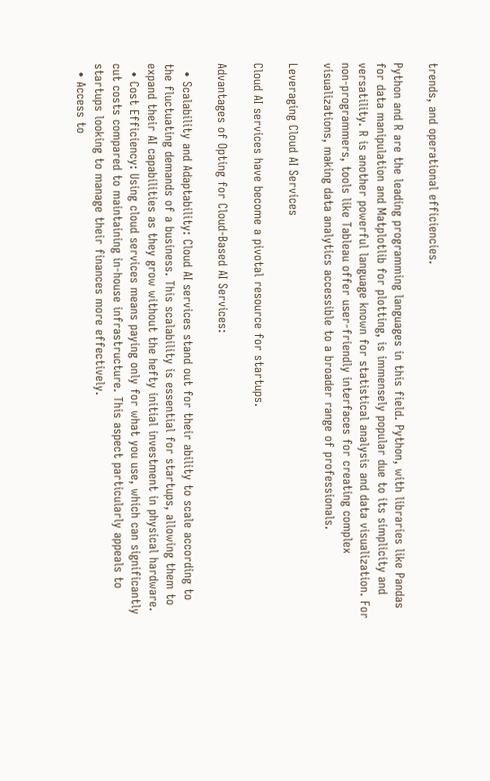trends, and operational efficiencies.

Python and R are the leading programming languages in this field. Python, with libraries like Pandas for data manipulation and Matplotlib for plotting, is immensely popular due to its simplicity and versatility. R is another powerful language known for statistical analysis and data visualization. For non-programmers, tools like Tableau offer user-friendly interfaces for creating complex visualizations, making data analytics accessible to a broader range of professionals.

Leveraging Cloud AI Services

Cloud AI services have become a pivotal resource for startups.

Advantages of Opting for Cloud-Based AI Services:

  • Scalability and Adaptability: Cloud AI services stand out for their ability to scale according to the fluctuating demands of a business. This scalability is essential for startups, allowing them to expand their AI capabilities as they grow without the hefty initial investment in physical hardware.
  • Cost Efficiency: Using cloud services means paying only for what you use, which can significantly cut costs compared to maintaining in-house infrastructure. This aspect particularly appeals to startups looking to manage their finances more effectively.
  • Access to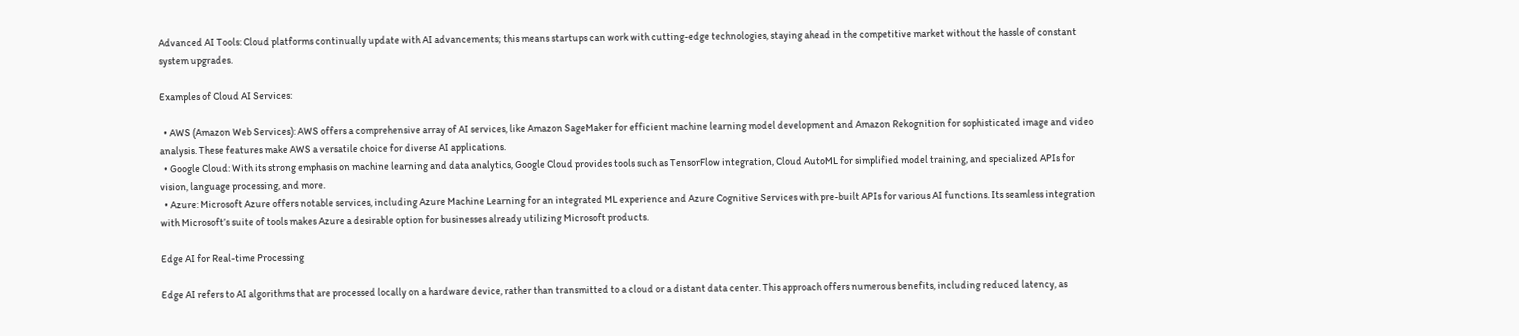Advanced AI Tools: Cloud platforms continually update with AI advancements; this means startups can work with cutting-edge technologies, staying ahead in the competitive market without the hassle of constant system upgrades.

Examples of Cloud AI Services:

  • AWS (Amazon Web Services): AWS offers a comprehensive array of AI services, like Amazon SageMaker for efficient machine learning model development and Amazon Rekognition for sophisticated image and video analysis. These features make AWS a versatile choice for diverse AI applications.
  • Google Cloud: With its strong emphasis on machine learning and data analytics, Google Cloud provides tools such as TensorFlow integration, Cloud AutoML for simplified model training, and specialized APIs for vision, language processing, and more.
  • Azure: Microsoft Azure offers notable services, including Azure Machine Learning for an integrated ML experience and Azure Cognitive Services with pre-built APIs for various AI functions. Its seamless integration with Microsoft’s suite of tools makes Azure a desirable option for businesses already utilizing Microsoft products.

Edge AI for Real-time Processing

Edge AI refers to AI algorithms that are processed locally on a hardware device, rather than transmitted to a cloud or a distant data center. This approach offers numerous benefits, including reduced latency, as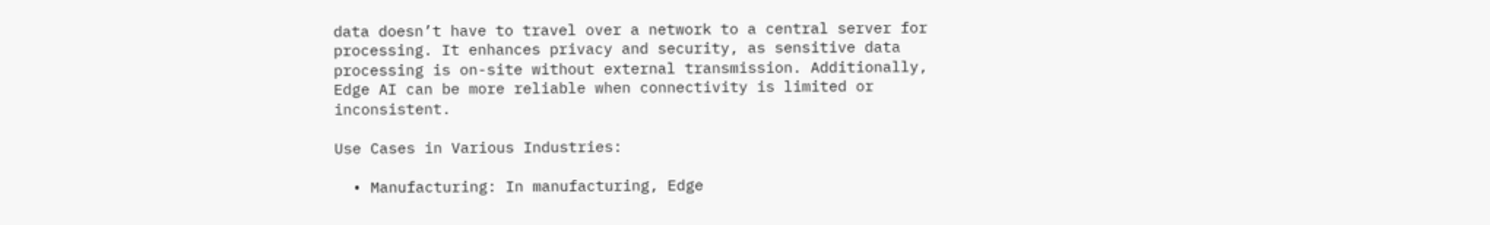data doesn’t have to travel over a network to a central server for processing. It enhances privacy and security, as sensitive data processing is on-site without external transmission. Additionally, Edge AI can be more reliable when connectivity is limited or inconsistent.

Use Cases in Various Industries:

  • Manufacturing: In manufacturing, Edge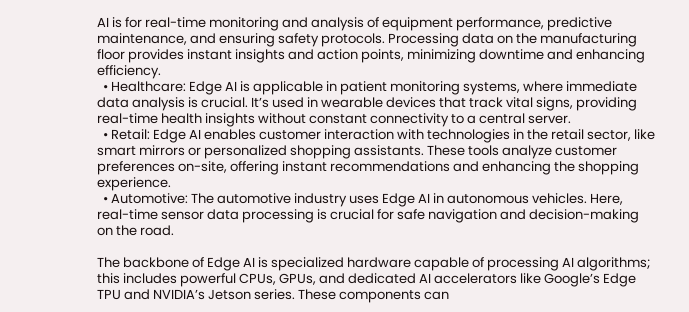AI is for real-time monitoring and analysis of equipment performance, predictive maintenance, and ensuring safety protocols. Processing data on the manufacturing floor provides instant insights and action points, minimizing downtime and enhancing efficiency.
  • Healthcare: Edge AI is applicable in patient monitoring systems, where immediate data analysis is crucial. It’s used in wearable devices that track vital signs, providing real-time health insights without constant connectivity to a central server.
  • Retail: Edge AI enables customer interaction with technologies in the retail sector, like smart mirrors or personalized shopping assistants. These tools analyze customer preferences on-site, offering instant recommendations and enhancing the shopping experience.
  • Automotive: The automotive industry uses Edge AI in autonomous vehicles. Here, real-time sensor data processing is crucial for safe navigation and decision-making on the road.

The backbone of Edge AI is specialized hardware capable of processing AI algorithms; this includes powerful CPUs, GPUs, and dedicated AI accelerators like Google’s Edge TPU and NVIDIA’s Jetson series. These components can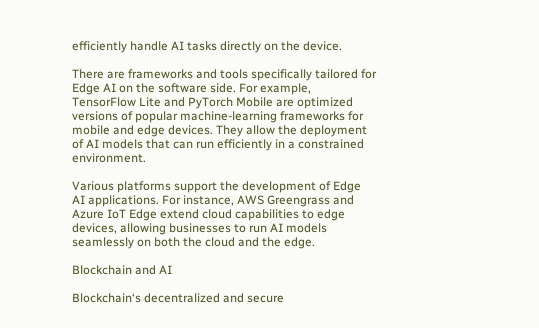efficiently handle AI tasks directly on the device.

There are frameworks and tools specifically tailored for Edge AI on the software side. For example, TensorFlow Lite and PyTorch Mobile are optimized versions of popular machine-learning frameworks for mobile and edge devices. They allow the deployment of AI models that can run efficiently in a constrained environment.

Various platforms support the development of Edge AI applications. For instance, AWS Greengrass and Azure IoT Edge extend cloud capabilities to edge devices, allowing businesses to run AI models seamlessly on both the cloud and the edge.

Blockchain and AI

Blockchain‘s decentralized and secure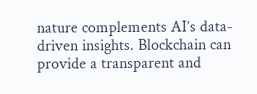nature complements AI’s data-driven insights. Blockchain can provide a transparent and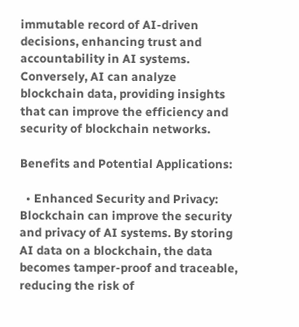immutable record of AI-driven decisions, enhancing trust and accountability in AI systems. Conversely, AI can analyze blockchain data, providing insights that can improve the efficiency and security of blockchain networks.

Benefits and Potential Applications:

  • Enhanced Security and Privacy: Blockchain can improve the security and privacy of AI systems. By storing AI data on a blockchain, the data becomes tamper-proof and traceable, reducing the risk of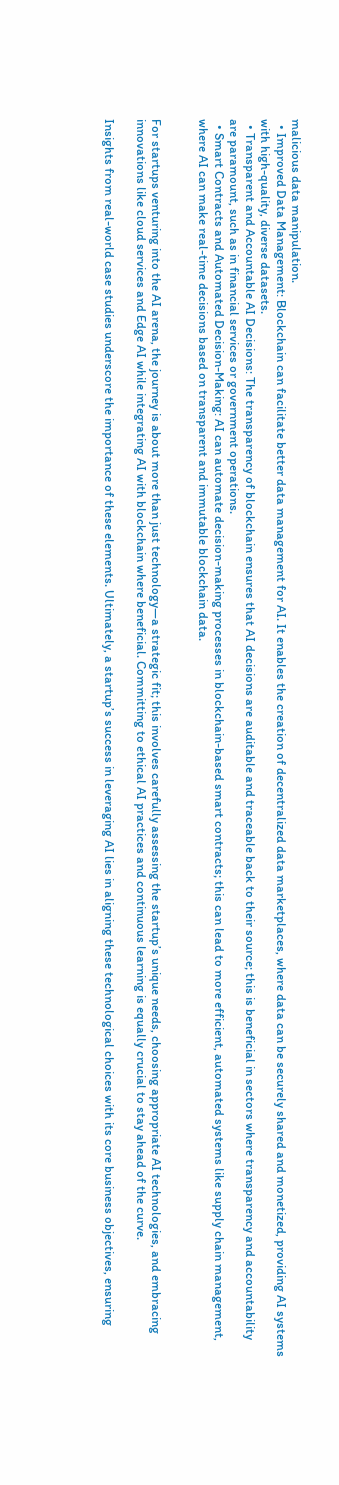malicious data manipulation.
  • Improved Data Management: Blockchain can facilitate better data management for AI. It enables the creation of decentralized data marketplaces, where data can be securely shared and monetized, providing AI systems with high-quality, diverse datasets.
  • Transparent and Accountable AI Decisions: The transparency of blockchain ensures that AI decisions are auditable and traceable back to their source; this is beneficial in sectors where transparency and accountability are paramount, such as in financial services or government operations.
  • Smart Contracts and Automated Decision-Making: AI can automate decision-making processes in blockchain-based smart contracts; this can lead to more efficient, automated systems like supply chain management, where AI can make real-time decisions based on transparent and immutable blockchain data.


For startups venturing into the AI arena, the journey is about more than just technology—a strategic fit; this involves carefully assessing the startup’s unique needs, choosing appropriate AI technologies, and embracing innovations like cloud services and Edge AI while integrating AI with blockchain where beneficial. Committing to ethical AI practices and continuous learning is equally crucial to stay ahead of the curve.

Insights from real-world case studies underscore the importance of these elements. Ultimately, a startup’s success in leveraging AI lies in aligning these technological choices with its core business objectives, ensuring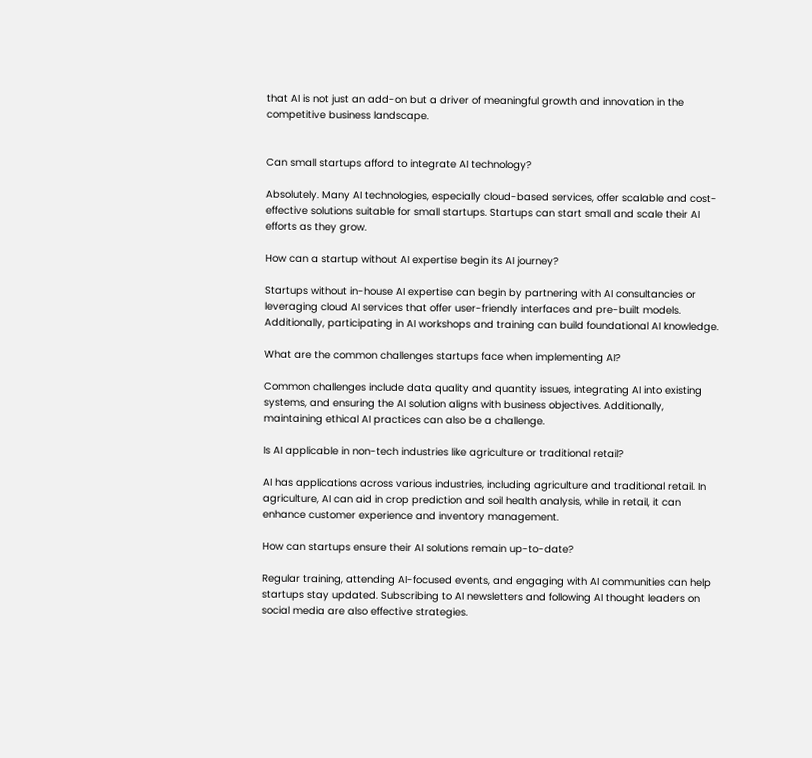that AI is not just an add-on but a driver of meaningful growth and innovation in the competitive business landscape.


Can small startups afford to integrate AI technology?

Absolutely. Many AI technologies, especially cloud-based services, offer scalable and cost-effective solutions suitable for small startups. Startups can start small and scale their AI efforts as they grow.

How can a startup without AI expertise begin its AI journey?

Startups without in-house AI expertise can begin by partnering with AI consultancies or leveraging cloud AI services that offer user-friendly interfaces and pre-built models. Additionally, participating in AI workshops and training can build foundational AI knowledge.

What are the common challenges startups face when implementing AI?

Common challenges include data quality and quantity issues, integrating AI into existing systems, and ensuring the AI solution aligns with business objectives. Additionally, maintaining ethical AI practices can also be a challenge.

Is AI applicable in non-tech industries like agriculture or traditional retail?

AI has applications across various industries, including agriculture and traditional retail. In agriculture, AI can aid in crop prediction and soil health analysis, while in retail, it can enhance customer experience and inventory management.

How can startups ensure their AI solutions remain up-to-date?

Regular training, attending AI-focused events, and engaging with AI communities can help startups stay updated. Subscribing to AI newsletters and following AI thought leaders on social media are also effective strategies.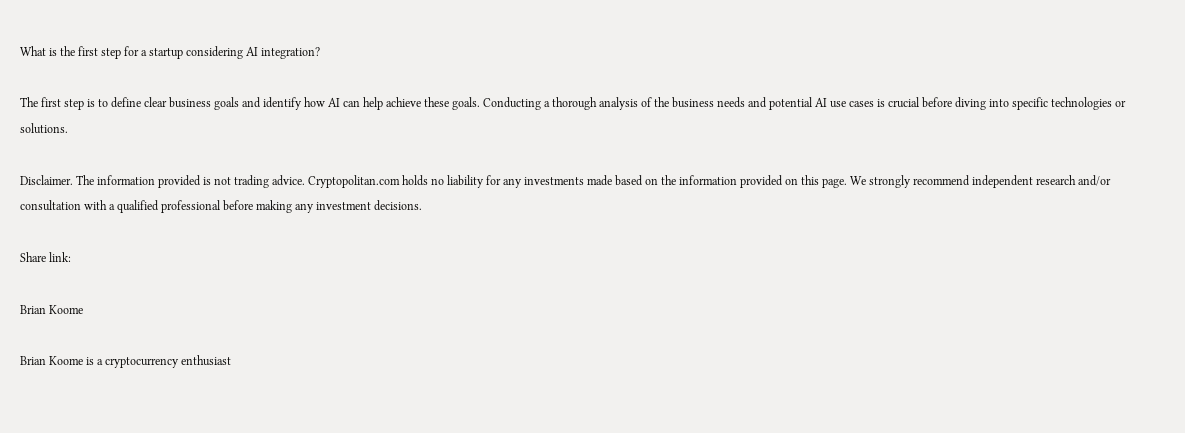What is the first step for a startup considering AI integration?

The first step is to define clear business goals and identify how AI can help achieve these goals. Conducting a thorough analysis of the business needs and potential AI use cases is crucial before diving into specific technologies or solutions.

Disclaimer. The information provided is not trading advice. Cryptopolitan.com holds no liability for any investments made based on the information provided on this page. We strongly recommend independent research and/or consultation with a qualified professional before making any investment decisions.

Share link:

Brian Koome

Brian Koome is a cryptocurrency enthusiast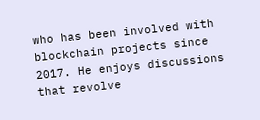who has been involved with blockchain projects since 2017. He enjoys discussions that revolve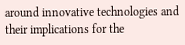around innovative technologies and their implications for the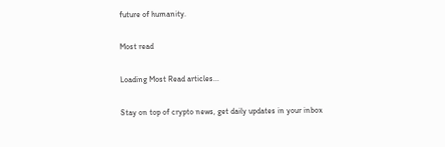future of humanity.

Most read

Loading Most Read articles...

Stay on top of crypto news, get daily updates in your inbox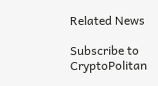Related News

Subscribe to CryptoPolitan